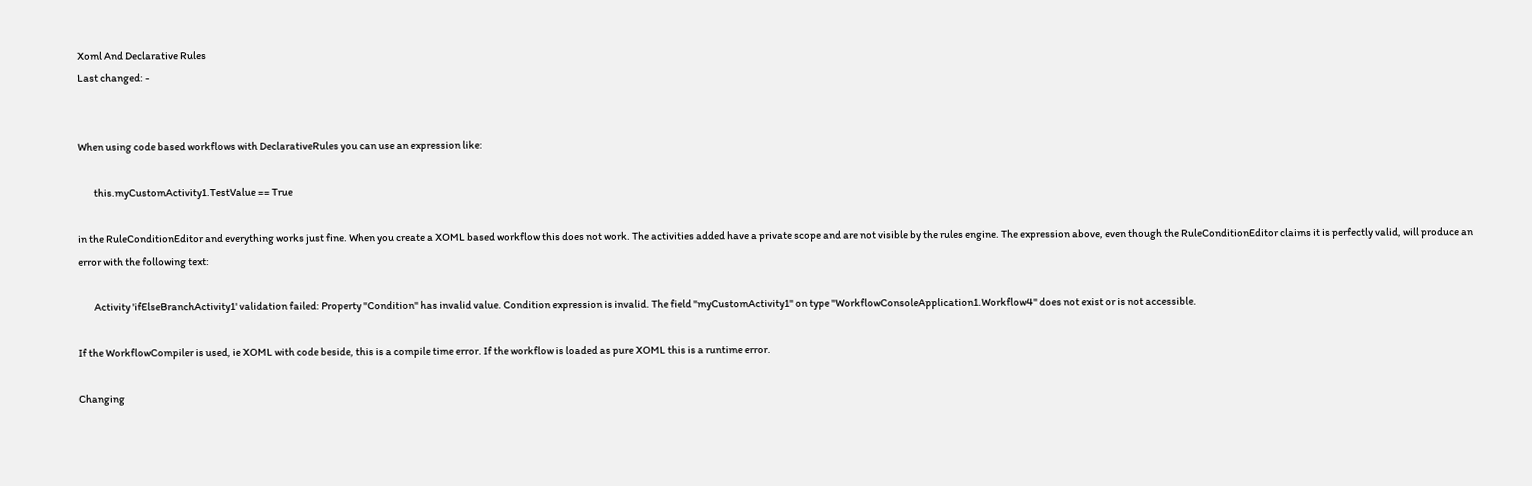Xoml And Declarative Rules
Last changed: -


When using code based workflows with DeclarativeRules you can use an expression like:

        this.myCustomActivity1.TestValue == True

in the RuleConditionEditor and everything works just fine. When you create a XOML based workflow this does not work. The activities added have a private scope and are not visible by the rules engine. The expression above, even though the RuleConditionEditor claims it is perfectly valid, will produce an error with the following text:

        Activity 'ifElseBranchActivity1' validation failed: Property "Condition" has invalid value. Condition expression is invalid. The field "myCustomActivity1" on type "WorkflowConsoleApplication1.Workflow4" does not exist or is not accessible.

If the WorkflowCompiler is used, ie XOML with code beside, this is a compile time error. If the workflow is loaded as pure XOML this is a runtime error.

Changing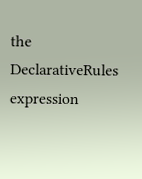the DeclarativeRules expression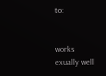to:


works exually well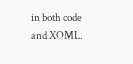in both code and XOML.